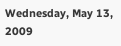Wednesday, May 13, 2009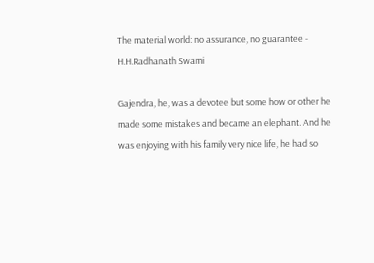The material world: no assurance, no guarantee - H.H.Radhanath Swami

Gajendra, he, was a devotee but some how or other he made some mistakes and became an elephant. And he was enjoying with his family very nice life, he had so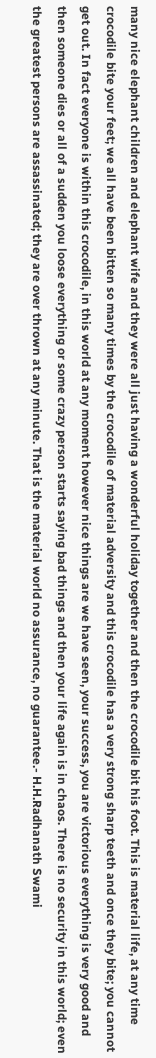many nice elephant children and elephant wife and they were all just having a wonderful holiday together and then the crocodile bit his foot. This is material life, at any time crocodile bite your feet; we all have been bitten so many times by the crocodile of material adversity and this crocodile has a very strong sharp teeth and once they bite; you cannot get out. In fact everyone is within this crocodile, in this world at any moment however nice things are we have seen, your success, you are victorious everything is very good and then someone dies or all of a sudden you loose everything or some crazy person starts saying bad things and then your life again is in chaos. There is no security in this world; even the greatest persons are assassinated; they are over thrown at any minute. That is the material world no assurance, no guarantee.- H.H.Radhanath Swami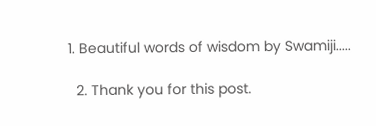1. Beautiful words of wisdom by Swamiji.....

  2. Thank you for this post.